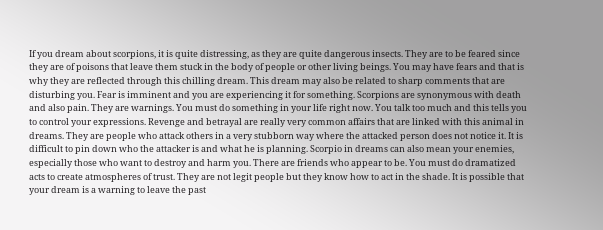If you dream about scorpions, it is quite distressing, as they are quite dangerous insects. They are to be feared since they are of poisons that leave them stuck in the body of people or other living beings. You may have fears and that is why they are reflected through this chilling dream. This dream may also be related to sharp comments that are disturbing you. Fear is imminent and you are experiencing it for something. Scorpions are synonymous with death and also pain. They are warnings. You must do something in your life right now. You talk too much and this tells you to control your expressions. Revenge and betrayal are really very common affairs that are linked with this animal in dreams. They are people who attack others in a very stubborn way where the attacked person does not notice it. It is difficult to pin down who the attacker is and what he is planning. Scorpio in dreams can also mean your enemies, especially those who want to destroy and harm you. There are friends who appear to be. You must do dramatized acts to create atmospheres of trust. They are not legit people but they know how to act in the shade. It is possible that your dream is a warning to leave the past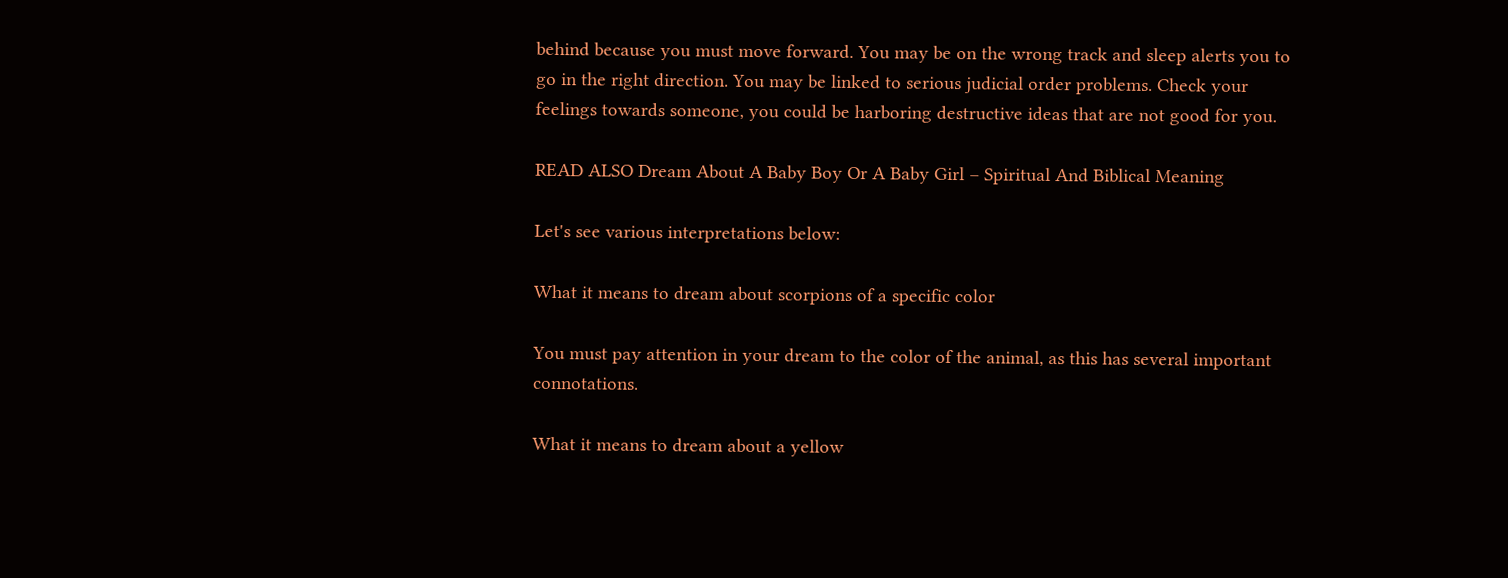behind because you must move forward. You may be on the wrong track and sleep alerts you to go in the right direction. You may be linked to serious judicial order problems. Check your feelings towards someone, you could be harboring destructive ideas that are not good for you.

READ ALSO Dream About A Baby Boy Or A Baby Girl – Spiritual And Biblical Meaning

Let's see various interpretations below:

What it means to dream about scorpions of a specific color

You must pay attention in your dream to the color of the animal, as this has several important connotations.

What it means to dream about a yellow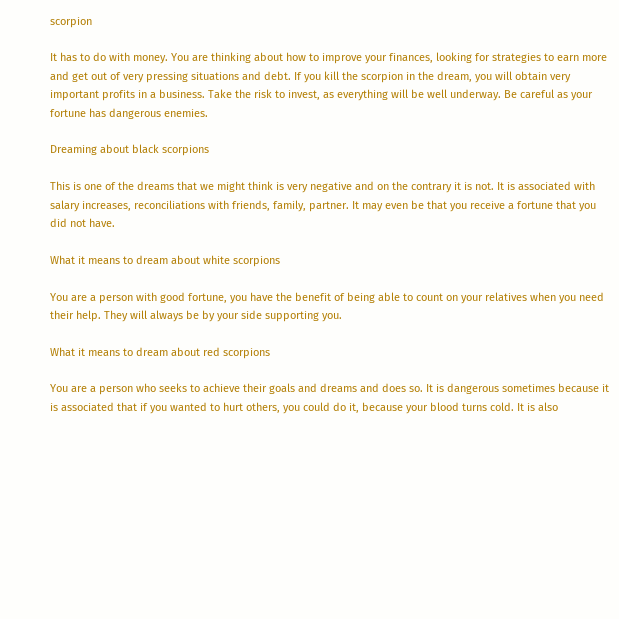scorpion

It has to do with money. You are thinking about how to improve your finances, looking for strategies to earn more and get out of very pressing situations and debt. If you kill the scorpion in the dream, you will obtain very important profits in a business. Take the risk to invest, as everything will be well underway. Be careful as your fortune has dangerous enemies.

Dreaming about black scorpions

This is one of the dreams that we might think is very negative and on the contrary it is not. It is associated with salary increases, reconciliations with friends, family, partner. It may even be that you receive a fortune that you did not have.

What it means to dream about white scorpions

You are a person with good fortune, you have the benefit of being able to count on your relatives when you need their help. They will always be by your side supporting you.

What it means to dream about red scorpions

You are a person who seeks to achieve their goals and dreams and does so. It is dangerous sometimes because it is associated that if you wanted to hurt others, you could do it, because your blood turns cold. It is also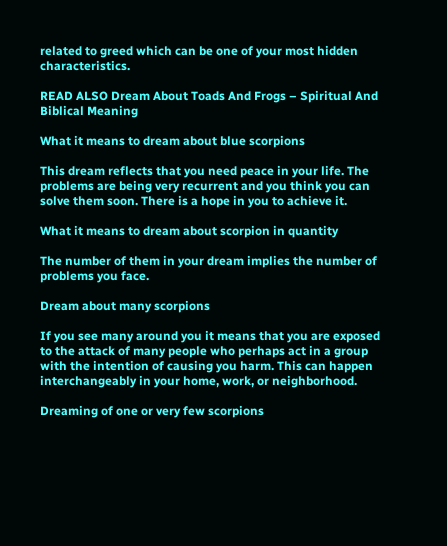related to greed which can be one of your most hidden characteristics.

READ ALSO Dream About Toads And Frogs – Spiritual And Biblical Meaning

What it means to dream about blue scorpions

This dream reflects that you need peace in your life. The problems are being very recurrent and you think you can solve them soon. There is a hope in you to achieve it.

What it means to dream about scorpion in quantity

The number of them in your dream implies the number of problems you face.

Dream about many scorpions

If you see many around you it means that you are exposed to the attack of many people who perhaps act in a group with the intention of causing you harm. This can happen interchangeably in your home, work, or neighborhood.

Dreaming of one or very few scorpions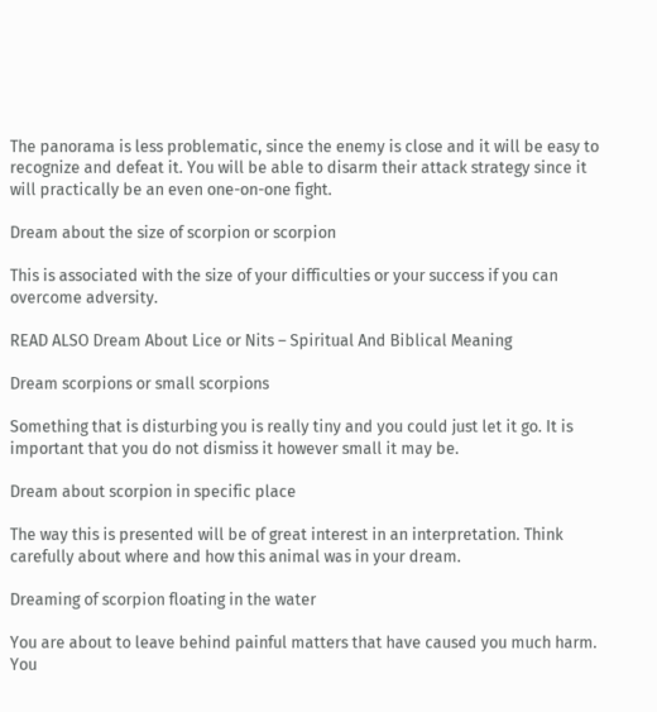The panorama is less problematic, since the enemy is close and it will be easy to recognize and defeat it. You will be able to disarm their attack strategy since it will practically be an even one-on-one fight.

Dream about the size of scorpion or scorpion

This is associated with the size of your difficulties or your success if you can overcome adversity.

READ ALSO Dream About Lice or Nits – Spiritual And Biblical Meaning

Dream scorpions or small scorpions

Something that is disturbing you is really tiny and you could just let it go. It is important that you do not dismiss it however small it may be.

Dream about scorpion in specific place

The way this is presented will be of great interest in an interpretation. Think carefully about where and how this animal was in your dream.

Dreaming of scorpion floating in the water

You are about to leave behind painful matters that have caused you much harm. You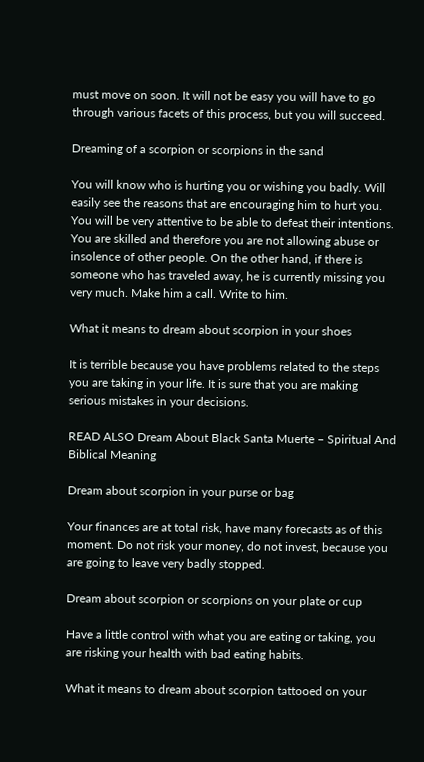must move on soon. It will not be easy you will have to go through various facets of this process, but you will succeed.

Dreaming of a scorpion or scorpions in the sand

You will know who is hurting you or wishing you badly. Will easily see the reasons that are encouraging him to hurt you. You will be very attentive to be able to defeat their intentions. You are skilled and therefore you are not allowing abuse or insolence of other people. On the other hand, if there is someone who has traveled away, he is currently missing you very much. Make him a call. Write to him.

What it means to dream about scorpion in your shoes

It is terrible because you have problems related to the steps you are taking in your life. It is sure that you are making serious mistakes in your decisions.

READ ALSO Dream About Black Santa Muerte – Spiritual And Biblical Meaning

Dream about scorpion in your purse or bag

Your finances are at total risk, have many forecasts as of this moment. Do not risk your money, do not invest, because you are going to leave very badly stopped.

Dream about scorpion or scorpions on your plate or cup

Have a little control with what you are eating or taking, you are risking your health with bad eating habits.

What it means to dream about scorpion tattooed on your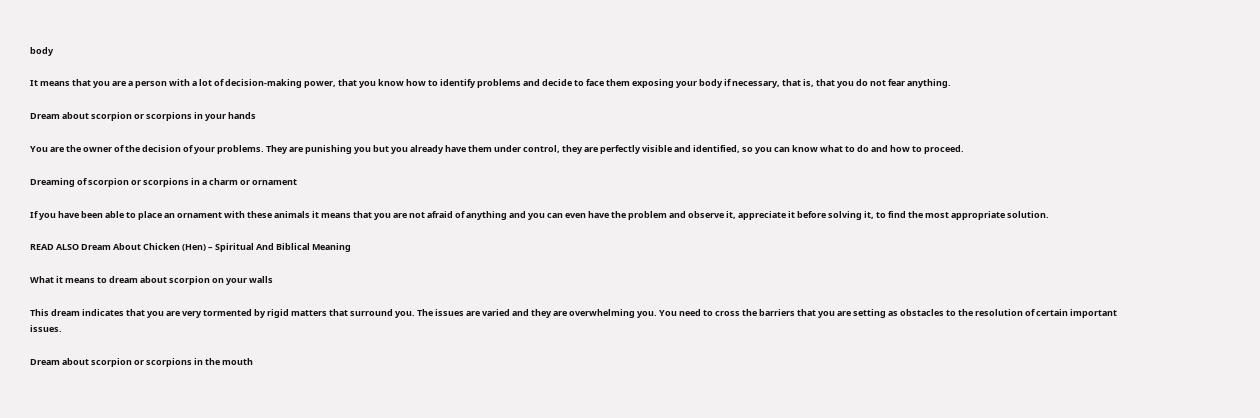body

It means that you are a person with a lot of decision-making power, that you know how to identify problems and decide to face them exposing your body if necessary, that is, that you do not fear anything.

Dream about scorpion or scorpions in your hands

You are the owner of the decision of your problems. They are punishing you but you already have them under control, they are perfectly visible and identified, so you can know what to do and how to proceed.

Dreaming of scorpion or scorpions in a charm or ornament

If you have been able to place an ornament with these animals it means that you are not afraid of anything and you can even have the problem and observe it, appreciate it before solving it, to find the most appropriate solution.

READ ALSO Dream About Chicken (Hen) – Spiritual And Biblical Meaning

What it means to dream about scorpion on your walls

This dream indicates that you are very tormented by rigid matters that surround you. The issues are varied and they are overwhelming you. You need to cross the barriers that you are setting as obstacles to the resolution of certain important issues.

Dream about scorpion or scorpions in the mouth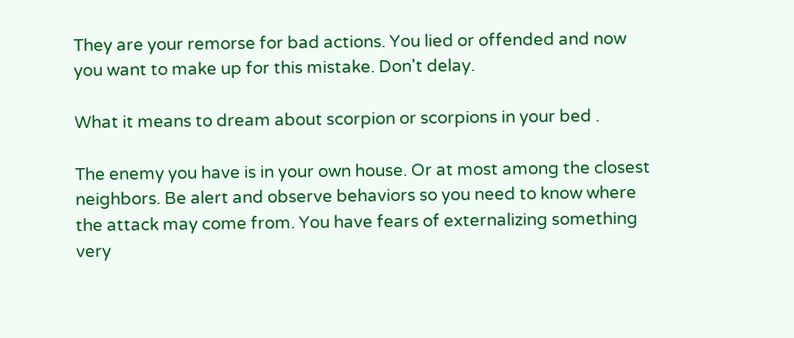They are your remorse for bad actions. You lied or offended and now you want to make up for this mistake. Don't delay.

What it means to dream about scorpion or scorpions in your bed .

The enemy you have is in your own house. Or at most among the closest neighbors. Be alert and observe behaviors so you need to know where the attack may come from. You have fears of externalizing something very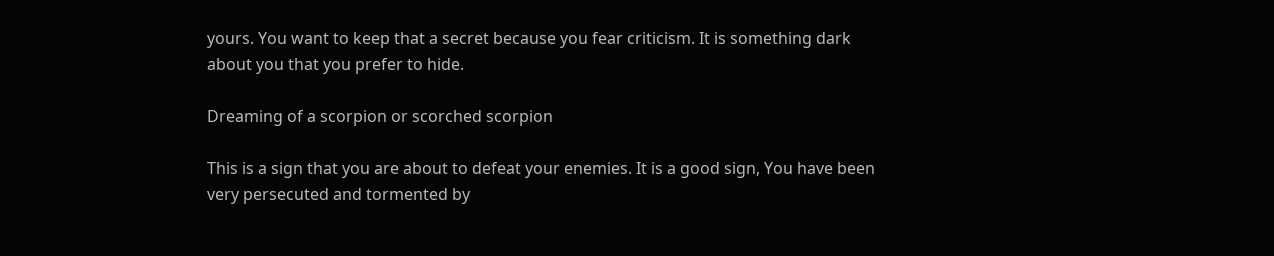yours. You want to keep that a secret because you fear criticism. It is something dark about you that you prefer to hide.

Dreaming of a scorpion or scorched scorpion

This is a sign that you are about to defeat your enemies. It is a good sign, You have been very persecuted and tormented by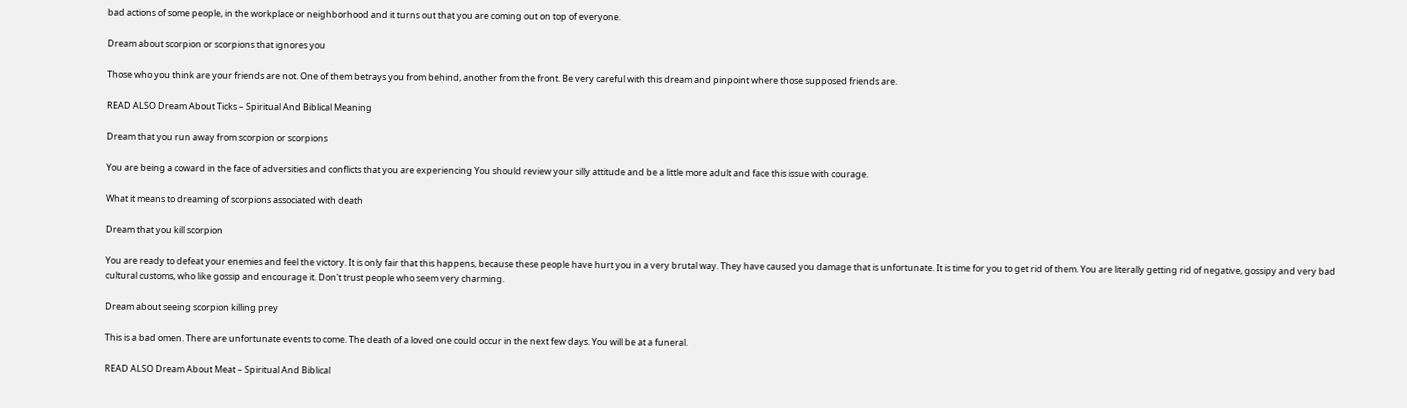bad actions of some people, in the workplace or neighborhood and it turns out that you are coming out on top of everyone.

Dream about scorpion or scorpions that ignores you

Those who you think are your friends are not. One of them betrays you from behind, another from the front. Be very careful with this dream and pinpoint where those supposed friends are.

READ ALSO Dream About Ticks – Spiritual And Biblical Meaning

Dream that you run away from scorpion or scorpions

You are being a coward in the face of adversities and conflicts that you are experiencing You should review your silly attitude and be a little more adult and face this issue with courage.

What it means to dreaming of scorpions associated with death

Dream that you kill scorpion

You are ready to defeat your enemies and feel the victory. It is only fair that this happens, because these people have hurt you in a very brutal way. They have caused you damage that is unfortunate. It is time for you to get rid of them. You are literally getting rid of negative, gossipy and very bad cultural customs, who like gossip and encourage it. Don't trust people who seem very charming.

Dream about seeing scorpion killing prey

This is a bad omen. There are unfortunate events to come. The death of a loved one could occur in the next few days. You will be at a funeral.

READ ALSO Dream About Meat – Spiritual And Biblical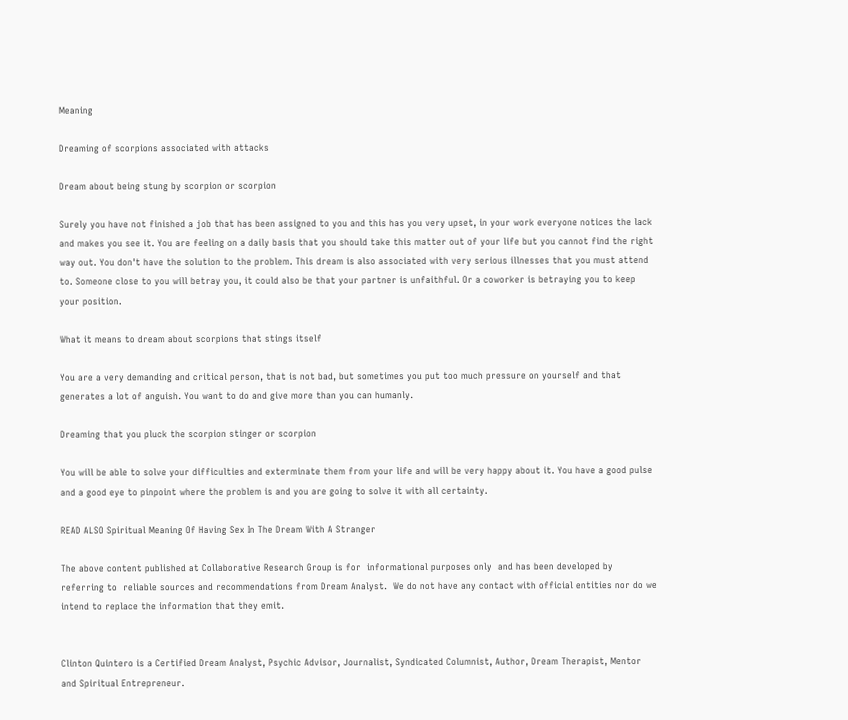Meaning

Dreaming of scorpions associated with attacks

Dream about being stung by scorpion or scorpion

Surely you have not finished a job that has been assigned to you and this has you very upset, in your work everyone notices the lack and makes you see it. You are feeling on a daily basis that you should take this matter out of your life but you cannot find the right way out. You don't have the solution to the problem. This dream is also associated with very serious illnesses that you must attend to. Someone close to you will betray you, it could also be that your partner is unfaithful. Or a coworker is betraying you to keep your position.

What it means to dream about scorpions that stings itself

You are a very demanding and critical person, that is not bad, but sometimes you put too much pressure on yourself and that generates a lot of anguish. You want to do and give more than you can humanly.

Dreaming that you pluck the scorpion stinger or scorpion

You will be able to solve your difficulties and exterminate them from your life and will be very happy about it. You have a good pulse and a good eye to pinpoint where the problem is and you are going to solve it with all certainty.

READ ALSO Spiritual Meaning Of Having Sex In The Dream With A Stranger

The above content published at Collaborative Research Group is for  informational purposes only  and has been developed by referring to  reliable sources and recommendations from Dream Analyst.  We do not have any contact with official entities nor do we intend to replace the information that they emit.


Clinton Quintero is a Certified Dream Analyst, Psychic Advisor, Journalist, Syndicated Columnist, Author, Dream Therapist, Mentor and Spiritual Entrepreneur.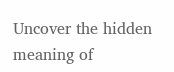Uncover the hidden meaning of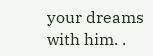your dreams with him. .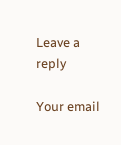Leave a reply

Your email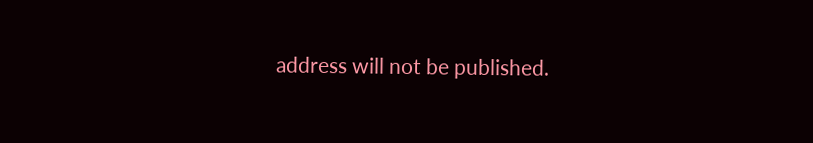address will not be published.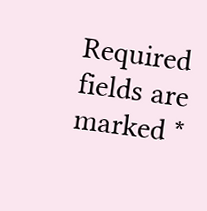Required fields are marked *